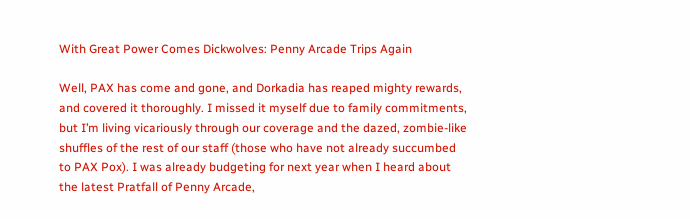With Great Power Comes Dickwolves: Penny Arcade Trips Again

Well, PAX has come and gone, and Dorkadia has reaped mighty rewards, and covered it thoroughly. I missed it myself due to family commitments, but I’m living vicariously through our coverage and the dazed, zombie-like shuffles of the rest of our staff (those who have not already succumbed to PAX Pox). I was already budgeting for next year when I heard about the latest Pratfall of Penny Arcade,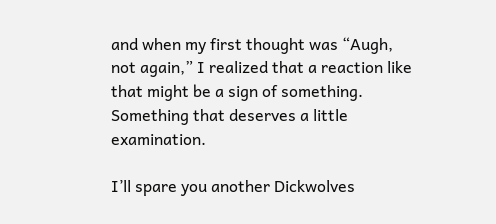and when my first thought was “Augh, not again,” I realized that a reaction like that might be a sign of something. Something that deserves a little examination.

I’ll spare you another Dickwolves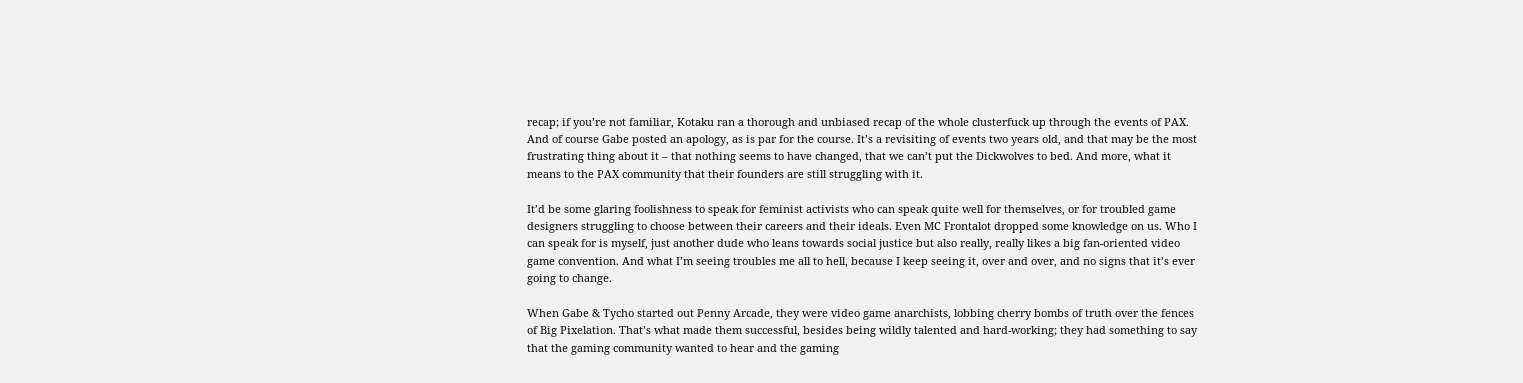recap; if you’re not familiar, Kotaku ran a thorough and unbiased recap of the whole clusterfuck up through the events of PAX. And of course Gabe posted an apology, as is par for the course. It’s a revisiting of events two years old, and that may be the most frustrating thing about it – that nothing seems to have changed, that we can’t put the Dickwolves to bed. And more, what it means to the PAX community that their founders are still struggling with it.

It’d be some glaring foolishness to speak for feminist activists who can speak quite well for themselves, or for troubled game designers struggling to choose between their careers and their ideals. Even MC Frontalot dropped some knowledge on us. Who I can speak for is myself, just another dude who leans towards social justice but also really, really likes a big fan-oriented video game convention. And what I’m seeing troubles me all to hell, because I keep seeing it, over and over, and no signs that it’s ever going to change.

When Gabe & Tycho started out Penny Arcade, they were video game anarchists, lobbing cherry bombs of truth over the fences of Big Pixelation. That’s what made them successful, besides being wildly talented and hard-working; they had something to say that the gaming community wanted to hear and the gaming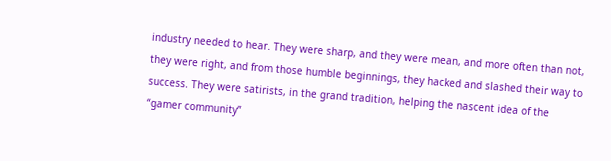industry needed to hear. They were sharp, and they were mean, and more often than not, they were right, and from those humble beginnings, they hacked and slashed their way to success. They were satirists, in the grand tradition, helping the nascent idea of the “gamer community”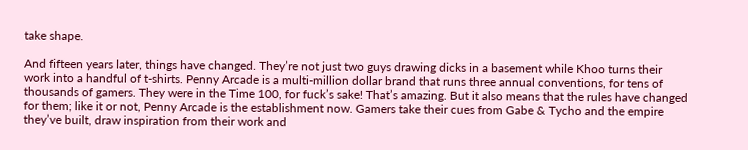take shape.

And fifteen years later, things have changed. They’re not just two guys drawing dicks in a basement while Khoo turns their work into a handful of t-shirts. Penny Arcade is a multi-million dollar brand that runs three annual conventions, for tens of thousands of gamers. They were in the Time 100, for fuck’s sake! That’s amazing. But it also means that the rules have changed for them; like it or not, Penny Arcade is the establishment now. Gamers take their cues from Gabe & Tycho and the empire they’ve built, draw inspiration from their work and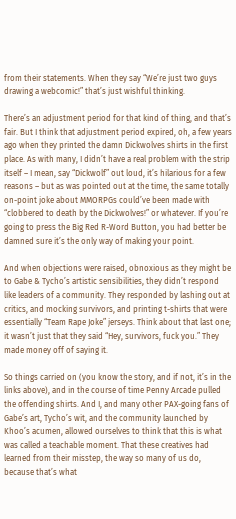from their statements. When they say “We’re just two guys drawing a webcomic!” that’s just wishful thinking.

There’s an adjustment period for that kind of thing, and that’s fair. But I think that adjustment period expired, oh, a few years ago when they printed the damn Dickwolves shirts in the first place. As with many, I didn’t have a real problem with the strip itself – I mean, say “Dickwolf” out loud, it’s hilarious for a few reasons – but as was pointed out at the time, the same totally on-point joke about MMORPGs could’ve been made with “clobbered to death by the Dickwolves!” or whatever. If you’re going to press the Big Red R-Word Button, you had better be damned sure it’s the only way of making your point.

And when objections were raised, obnoxious as they might be to Gabe & Tycho’s artistic sensibilities, they didn’t respond like leaders of a community. They responded by lashing out at critics, and mocking survivors, and printing t-shirts that were essentially “Team Rape Joke” jerseys. Think about that last one; it wasn’t just that they said “Hey, survivors, fuck you.” They made money off of saying it.

So things carried on (you know the story, and if not, it’s in the links above), and in the course of time Penny Arcade pulled the offending shirts. And I, and many other PAX-going fans of Gabe’s art, Tycho’s wit, and the community launched by Khoo’s acumen, allowed ourselves to think that this is what was called a teachable moment. That these creatives had learned from their misstep, the way so many of us do, because that’s what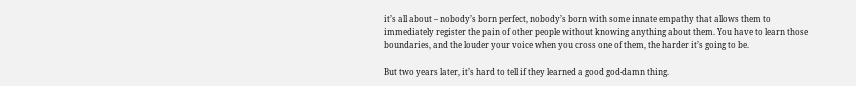it’s all about – nobody’s born perfect, nobody’s born with some innate empathy that allows them to immediately register the pain of other people without knowing anything about them. You have to learn those boundaries, and the louder your voice when you cross one of them, the harder it’s going to be.

But two years later, it’s hard to tell if they learned a good god-damn thing.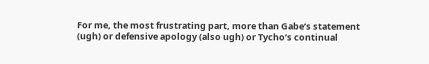For me, the most frustrating part, more than Gabe’s statement (ugh) or defensive apology (also ugh) or Tycho’s continual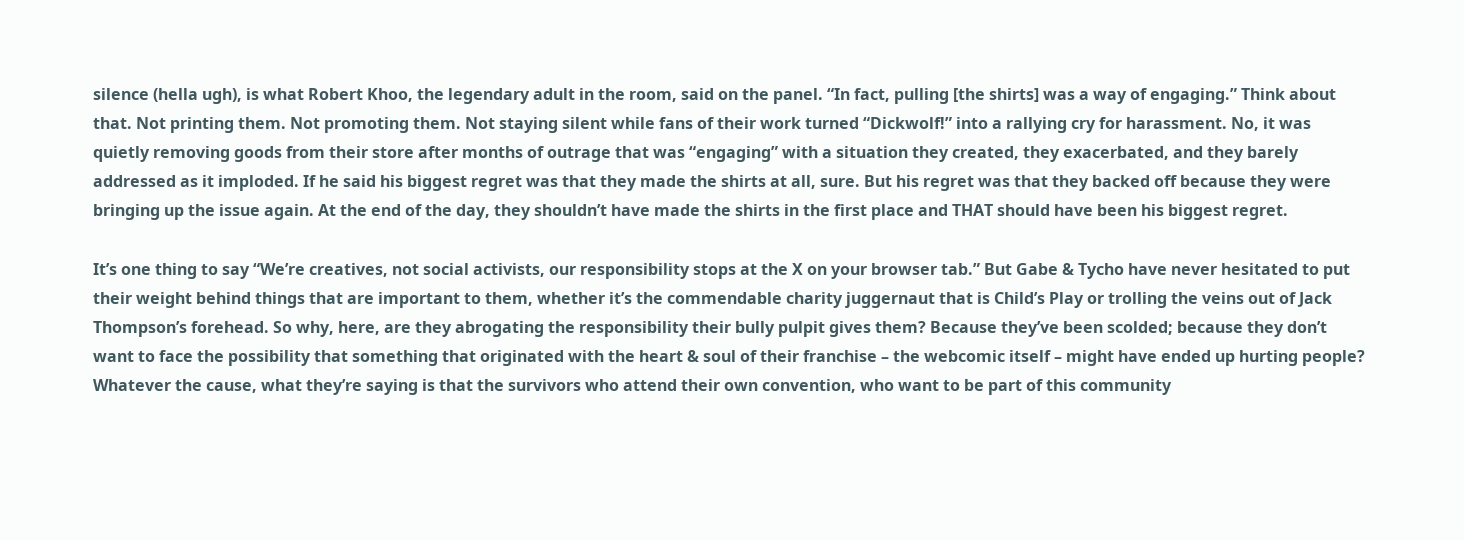silence (hella ugh), is what Robert Khoo, the legendary adult in the room, said on the panel. “In fact, pulling [the shirts] was a way of engaging.” Think about that. Not printing them. Not promoting them. Not staying silent while fans of their work turned “Dickwolf!” into a rallying cry for harassment. No, it was quietly removing goods from their store after months of outrage that was “engaging” with a situation they created, they exacerbated, and they barely addressed as it imploded. If he said his biggest regret was that they made the shirts at all, sure. But his regret was that they backed off because they were bringing up the issue again. At the end of the day, they shouldn’t have made the shirts in the first place and THAT should have been his biggest regret.

It’s one thing to say “We’re creatives, not social activists, our responsibility stops at the X on your browser tab.” But Gabe & Tycho have never hesitated to put their weight behind things that are important to them, whether it’s the commendable charity juggernaut that is Child’s Play or trolling the veins out of Jack Thompson’s forehead. So why, here, are they abrogating the responsibility their bully pulpit gives them? Because they’ve been scolded; because they don’t want to face the possibility that something that originated with the heart & soul of their franchise – the webcomic itself – might have ended up hurting people? Whatever the cause, what they’re saying is that the survivors who attend their own convention, who want to be part of this community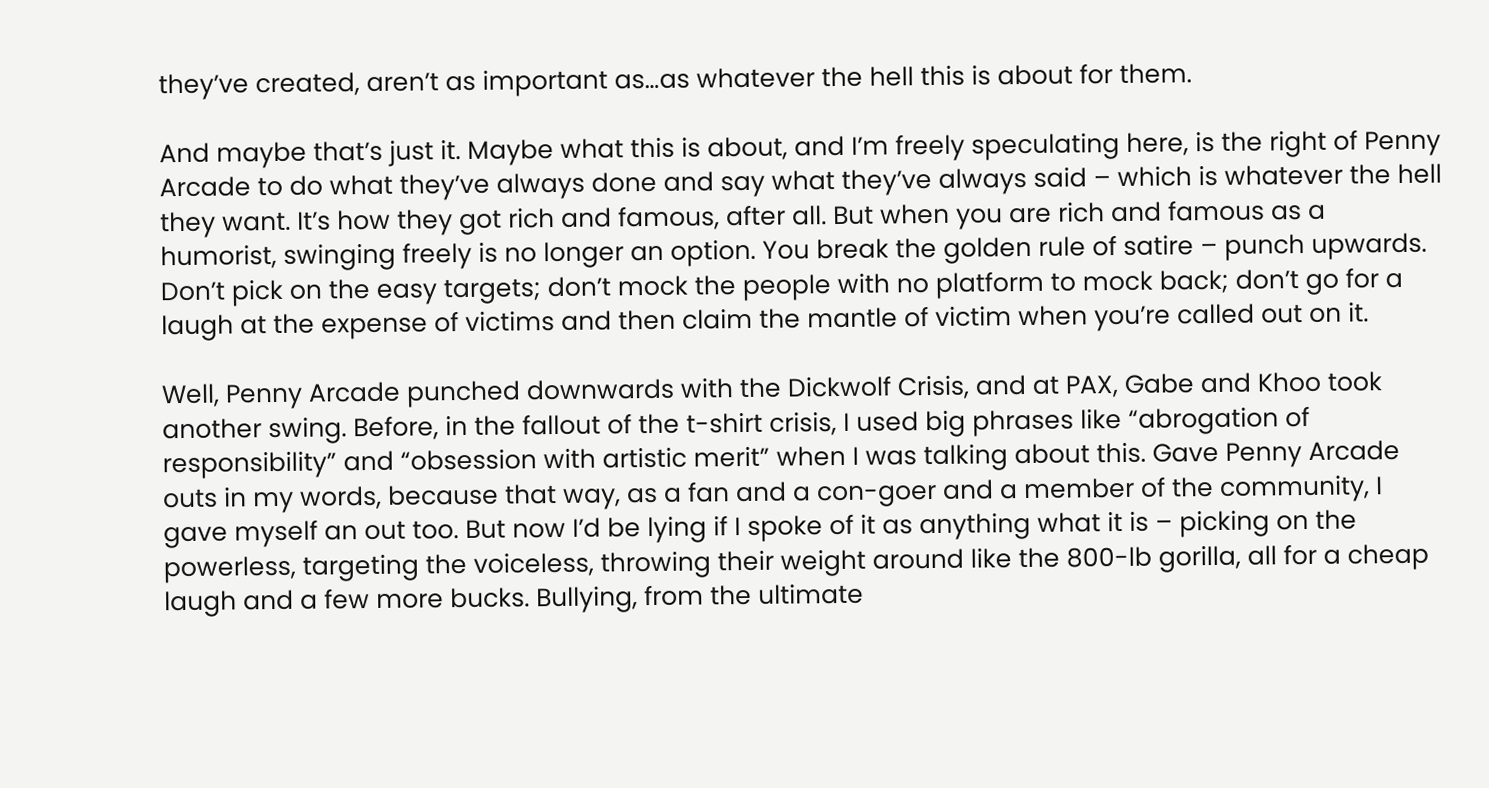they’ve created, aren’t as important as…as whatever the hell this is about for them.

And maybe that’s just it. Maybe what this is about, and I’m freely speculating here, is the right of Penny Arcade to do what they’ve always done and say what they’ve always said – which is whatever the hell they want. It’s how they got rich and famous, after all. But when you are rich and famous as a humorist, swinging freely is no longer an option. You break the golden rule of satire – punch upwards. Don’t pick on the easy targets; don’t mock the people with no platform to mock back; don’t go for a laugh at the expense of victims and then claim the mantle of victim when you’re called out on it.

Well, Penny Arcade punched downwards with the Dickwolf Crisis, and at PAX, Gabe and Khoo took another swing. Before, in the fallout of the t-shirt crisis, I used big phrases like “abrogation of responsibility” and “obsession with artistic merit” when I was talking about this. Gave Penny Arcade outs in my words, because that way, as a fan and a con-goer and a member of the community, I gave myself an out too. But now I’d be lying if I spoke of it as anything what it is – picking on the powerless, targeting the voiceless, throwing their weight around like the 800-lb gorilla, all for a cheap laugh and a few more bucks. Bullying, from the ultimate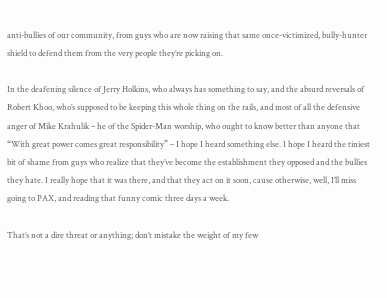anti-bullies of our community, from guys who are now raising that same once-victimized, bully-hunter shield to defend them from the very people they’re picking on.

In the deafening silence of Jerry Holkins, who always has something to say, and the absurd reversals of Robert Khoo, who’s supposed to be keeping this whole thing on the rails, and most of all the defensive anger of Mike Krahulik – he of the Spider-Man worship, who ought to know better than anyone that “With great power comes great responsibility” – I hope I heard something else. I hope I heard the tiniest bit of shame from guys who realize that they’ve become the establishment they opposed and the bullies they hate. I really hope that it was there, and that they act on it soon, cause otherwise, well, I’ll miss going to PAX, and reading that funny comic three days a week.

That’s not a dire threat or anything; don’t mistake the weight of my few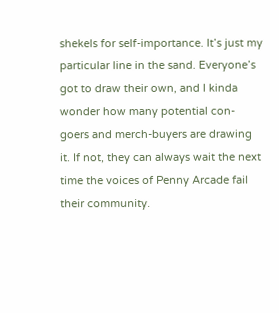shekels for self-importance. It’s just my particular line in the sand. Everyone’s got to draw their own, and I kinda wonder how many potential con-goers and merch-buyers are drawing it. If not, they can always wait the next time the voices of Penny Arcade fail their community.